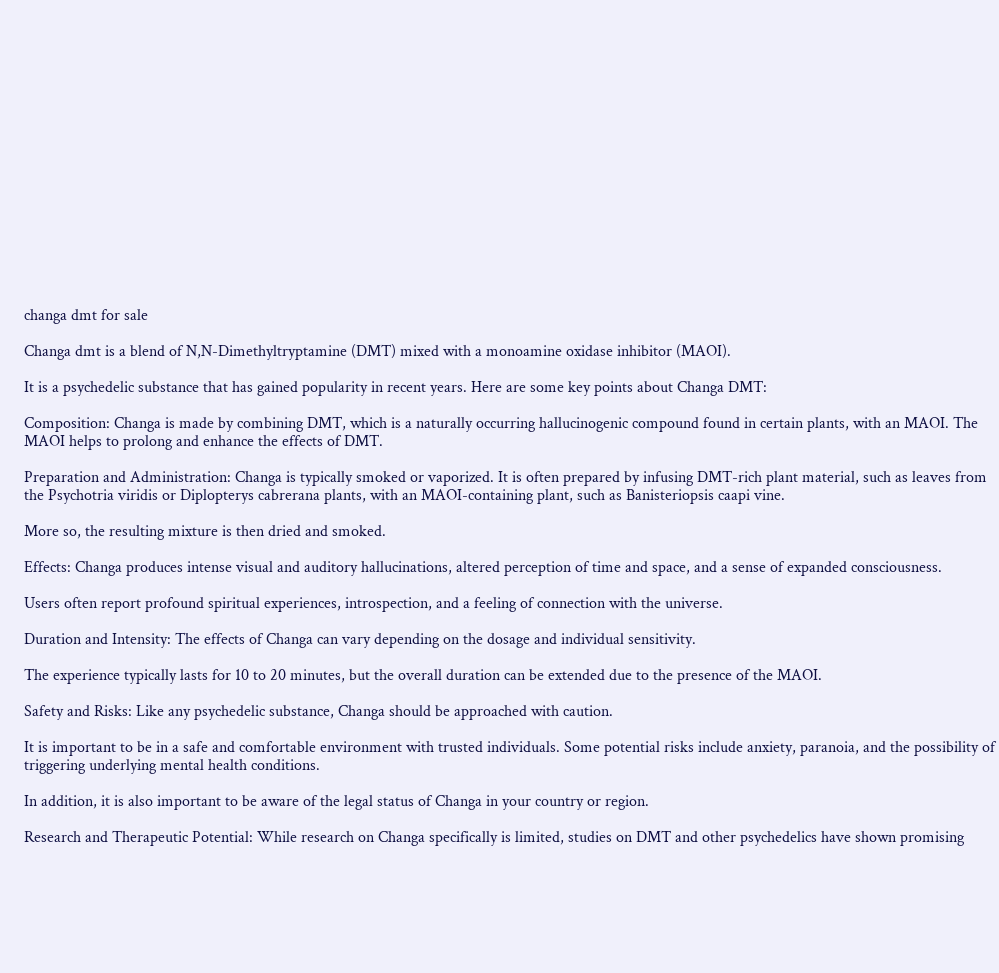changa dmt for sale

Changa dmt is a blend of N,N-Dimethyltryptamine (DMT) mixed with a monoamine oxidase inhibitor (MAOI).

It is a psychedelic substance that has gained popularity in recent years. Here are some key points about Changa DMT:

Composition: Changa is made by combining DMT, which is a naturally occurring hallucinogenic compound found in certain plants, with an MAOI. The MAOI helps to prolong and enhance the effects of DMT.

Preparation and Administration: Changa is typically smoked or vaporized. It is often prepared by infusing DMT-rich plant material, such as leaves from the Psychotria viridis or Diplopterys cabrerana plants, with an MAOI-containing plant, such as Banisteriopsis caapi vine.

More so, the resulting mixture is then dried and smoked.

Effects: Changa produces intense visual and auditory hallucinations, altered perception of time and space, and a sense of expanded consciousness.

Users often report profound spiritual experiences, introspection, and a feeling of connection with the universe.

Duration and Intensity: The effects of Changa can vary depending on the dosage and individual sensitivity.

The experience typically lasts for 10 to 20 minutes, but the overall duration can be extended due to the presence of the MAOI.

Safety and Risks: Like any psychedelic substance, Changa should be approached with caution.

It is important to be in a safe and comfortable environment with trusted individuals. Some potential risks include anxiety, paranoia, and the possibility of triggering underlying mental health conditions.

In addition, it is also important to be aware of the legal status of Changa in your country or region.

Research and Therapeutic Potential: While research on Changa specifically is limited, studies on DMT and other psychedelics have shown promising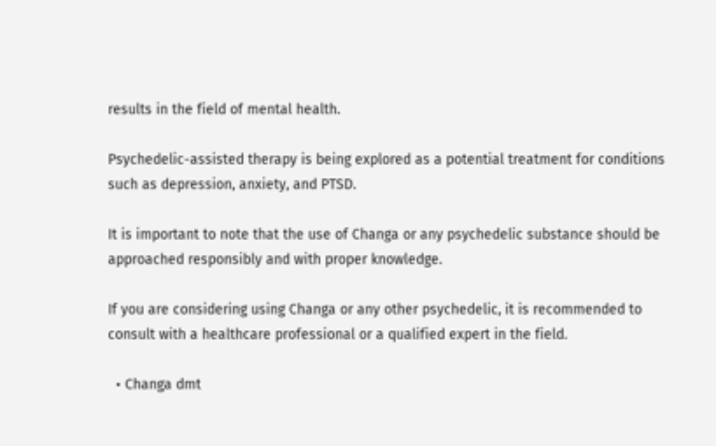results in the field of mental health.

Psychedelic-assisted therapy is being explored as a potential treatment for conditions such as depression, anxiety, and PTSD.

It is important to note that the use of Changa or any psychedelic substance should be approached responsibly and with proper knowledge.

If you are considering using Changa or any other psychedelic, it is recommended to consult with a healthcare professional or a qualified expert in the field.

  • Changa dmt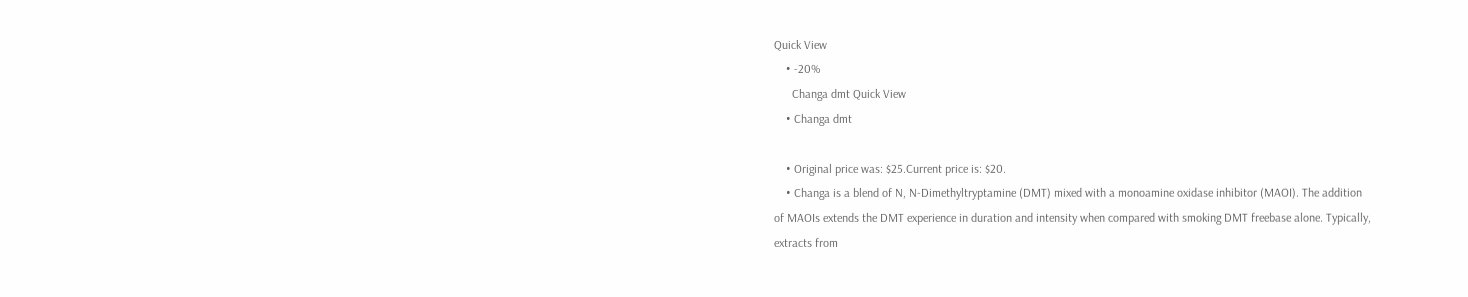Quick View
    • -20%
      Changa dmt Quick View
    • Changa dmt

    • Original price was: $25.Current price is: $20.
    • Changa is a blend of N, N-Dimethyltryptamine (DMT) mixed with a monoamine oxidase inhibitor (MAOI). The addition of MAOIs extends the DMT experience in duration and intensity when compared with smoking DMT freebase alone. Typically, extracts from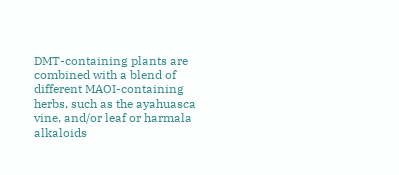DMT-containing plants are combined with a blend of different MAOI-containing herbs, such as the ayahuasca vine, and/or leaf or harmala alkaloids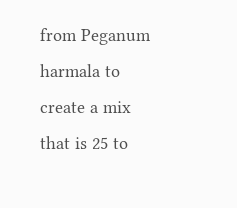from Peganum harmala to create a mix that is 25 to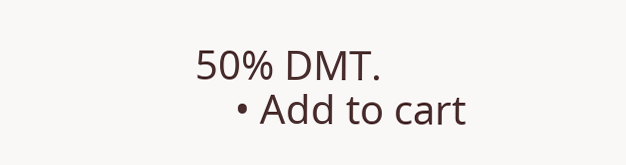50% DMT.
    • Add to cart